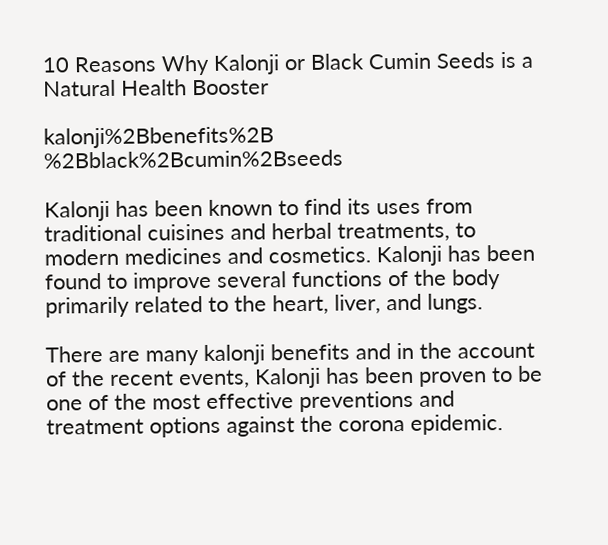10 Reasons Why Kalonji or Black Cumin Seeds is a Natural Health Booster

kalonji%2Bbenefits%2B %2Bblack%2Bcumin%2Bseeds

Kalonji has been known to find its uses from traditional cuisines and herbal treatments, to modern medicines and cosmetics. Kalonji has been found to improve several functions of the body primarily related to the heart, liver, and lungs.

There are many kalonji benefits and in the account of the recent events, Kalonji has been proven to be one of the most effective preventions and treatment options against the corona epidemic.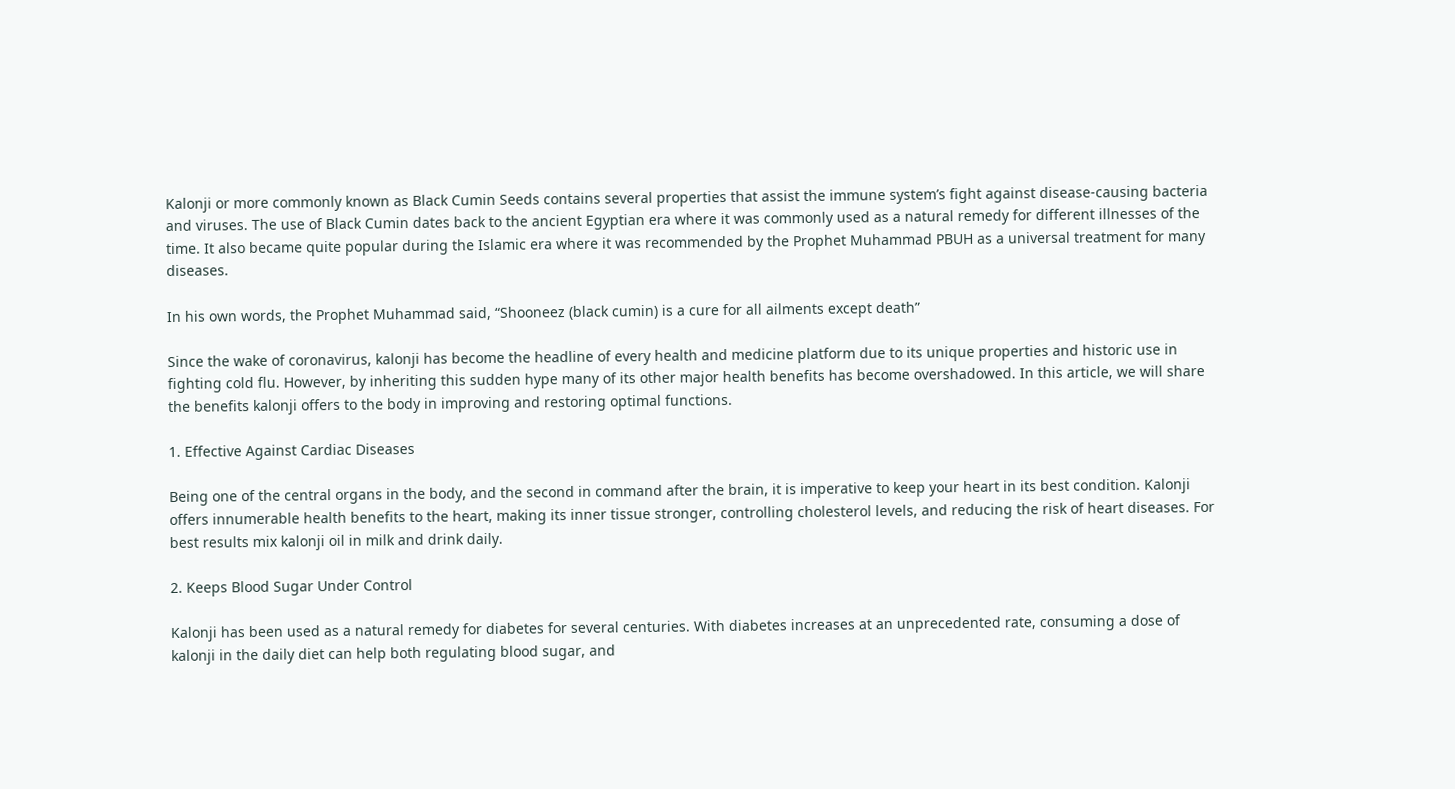Kalonji or more commonly known as Black Cumin Seeds contains several properties that assist the immune system’s fight against disease-causing bacteria and viruses. The use of Black Cumin dates back to the ancient Egyptian era where it was commonly used as a natural remedy for different illnesses of the time. It also became quite popular during the Islamic era where it was recommended by the Prophet Muhammad PBUH as a universal treatment for many diseases.

In his own words, the Prophet Muhammad said, “Shooneez (black cumin) is a cure for all ailments except death”

Since the wake of coronavirus, kalonji has become the headline of every health and medicine platform due to its unique properties and historic use in fighting cold flu. However, by inheriting this sudden hype many of its other major health benefits has become overshadowed. In this article, we will share the benefits kalonji offers to the body in improving and restoring optimal functions.

1. Effective Against Cardiac Diseases

Being one of the central organs in the body, and the second in command after the brain, it is imperative to keep your heart in its best condition. Kalonji offers innumerable health benefits to the heart, making its inner tissue stronger, controlling cholesterol levels, and reducing the risk of heart diseases. For best results mix kalonji oil in milk and drink daily.

2. Keeps Blood Sugar Under Control

Kalonji has been used as a natural remedy for diabetes for several centuries. With diabetes increases at an unprecedented rate, consuming a dose of kalonji in the daily diet can help both regulating blood sugar, and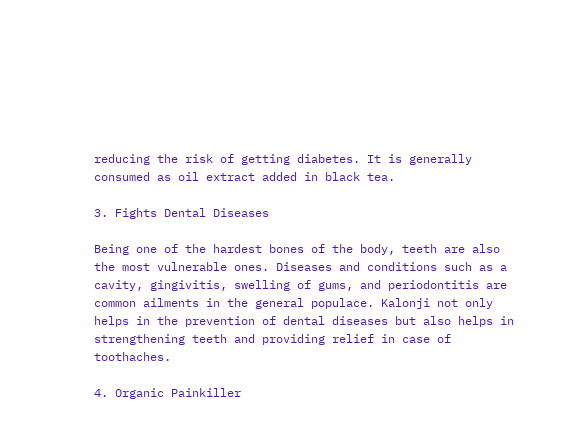reducing the risk of getting diabetes. It is generally consumed as oil extract added in black tea.

3. Fights Dental Diseases

Being one of the hardest bones of the body, teeth are also the most vulnerable ones. Diseases and conditions such as a cavity, gingivitis, swelling of gums, and periodontitis are common ailments in the general populace. Kalonji not only helps in the prevention of dental diseases but also helps in strengthening teeth and providing relief in case of toothaches.

4. Organic Painkiller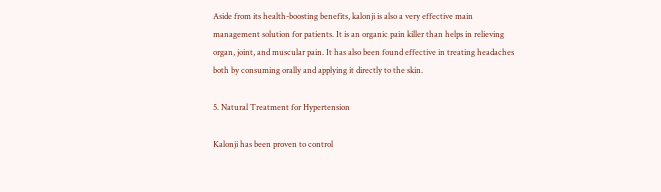Aside from its health-boosting benefits, kalonji is also a very effective main management solution for patients. It is an organic pain killer than helps in relieving organ, joint, and muscular pain. It has also been found effective in treating headaches both by consuming orally and applying it directly to the skin.

5. Natural Treatment for Hypertension

Kalonji has been proven to control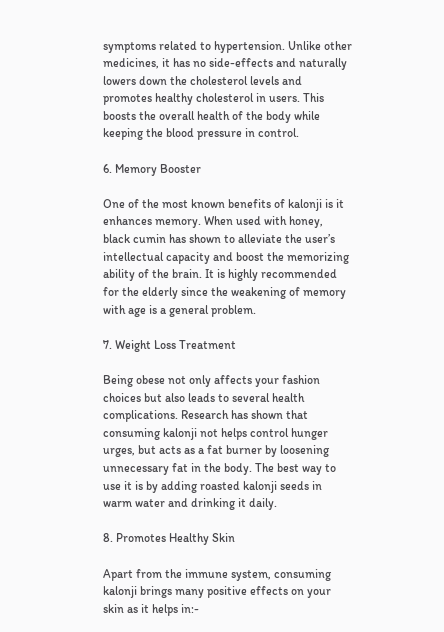symptoms related to hypertension. Unlike other medicines, it has no side-effects and naturally lowers down the cholesterol levels and promotes healthy cholesterol in users. This boosts the overall health of the body while keeping the blood pressure in control.

6. Memory Booster

One of the most known benefits of kalonji is it enhances memory. When used with honey, black cumin has shown to alleviate the user’s intellectual capacity and boost the memorizing ability of the brain. It is highly recommended for the elderly since the weakening of memory with age is a general problem.

7. Weight Loss Treatment

Being obese not only affects your fashion choices but also leads to several health complications. Research has shown that consuming kalonji not helps control hunger urges, but acts as a fat burner by loosening unnecessary fat in the body. The best way to use it is by adding roasted kalonji seeds in warm water and drinking it daily.

8. Promotes Healthy Skin

Apart from the immune system, consuming kalonji brings many positive effects on your skin as it helps in:-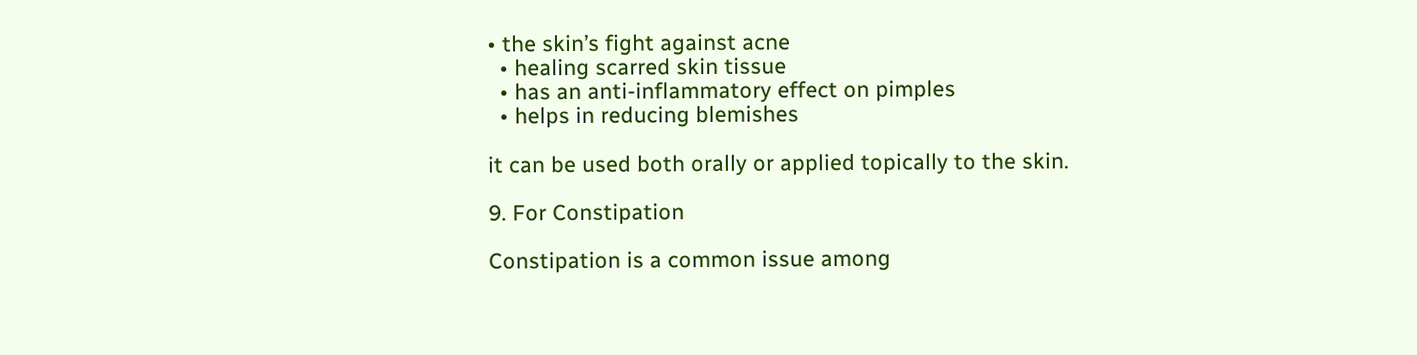• the skin’s fight against acne
  • healing scarred skin tissue
  • has an anti-inflammatory effect on pimples
  • helps in reducing blemishes

it can be used both orally or applied topically to the skin.

9. For Constipation

Constipation is a common issue among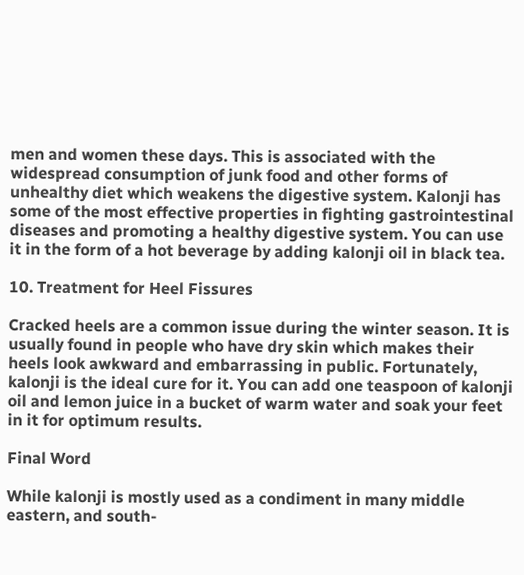men and women these days. This is associated with the widespread consumption of junk food and other forms of unhealthy diet which weakens the digestive system. Kalonji has some of the most effective properties in fighting gastrointestinal diseases and promoting a healthy digestive system. You can use it in the form of a hot beverage by adding kalonji oil in black tea.

10. Treatment for Heel Fissures

Cracked heels are a common issue during the winter season. It is usually found in people who have dry skin which makes their heels look awkward and embarrassing in public. Fortunately, kalonji is the ideal cure for it. You can add one teaspoon of kalonji oil and lemon juice in a bucket of warm water and soak your feet in it for optimum results.

Final Word

While kalonji is mostly used as a condiment in many middle eastern, and south-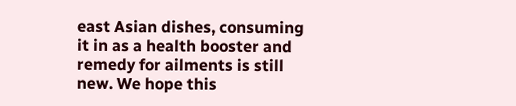east Asian dishes, consuming it in as a health booster and remedy for ailments is still new. We hope this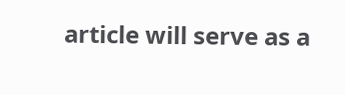article will serve as a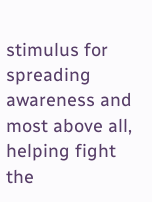stimulus for spreading awareness and most above all, helping fight the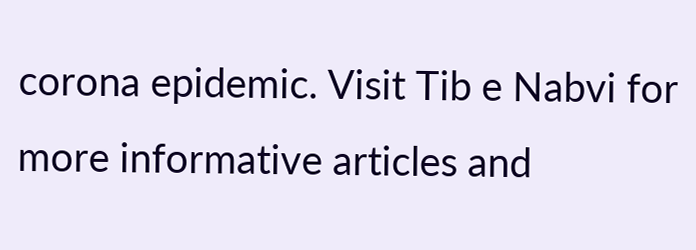corona epidemic. Visit Tib e Nabvi for more informative articles and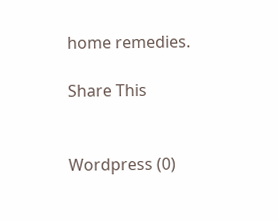home remedies.

Share This


Wordpress (0)